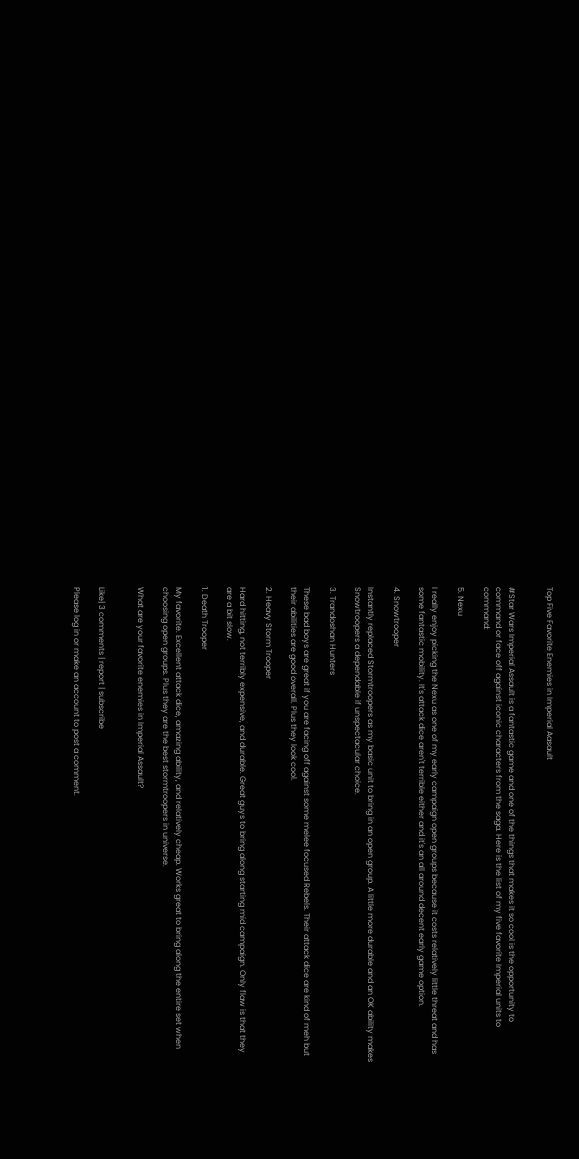Top Five Favorite Enemies in Imperial Aasault


#Star Wars Imperial Assault is a fantastic game and one of the things that makes it so cool is the opportunity to command or face off against iconic characters from the saga. Here is the list of my five favorite Imperial units to command:

5. Nexu

I really enjoy picking the Nexu as one of my early campaign open groups because it costs relatively little threat and has some fantastic mobility. It's attack dice aren't terrible either and it's an all around decent early game option.

4. Snowtrooper

Instantly replaced Stormtroopers as my basic unit to bring in an open group. A little more durable and an OK ability makes Snowtroopers a dependable if unspectacular choice.

3. Trandoshan Hunters

These bad boys are great if you are facing off against some melee focused Rebels. Their attack dice are kind of meh but their abilities are good overall. Plus they look cool.

2. Heavy Storm Trooper

Hard hitting, not terribly expensive, and durable. Great guys to bring along starting mid campaign. Only flaw is that they are a bit slow.

1. Death Trooper

My favorite. Excellent attack dice, amazing ability, and relatively cheap. Works great to bring along the entire set when choosing open groups. Plus they are the best stormtroopers in universe.

What are your favorite enemies in Imperial Assault?


Like| 3 comments | report | subscribe

Please log in or make an account to post a comment.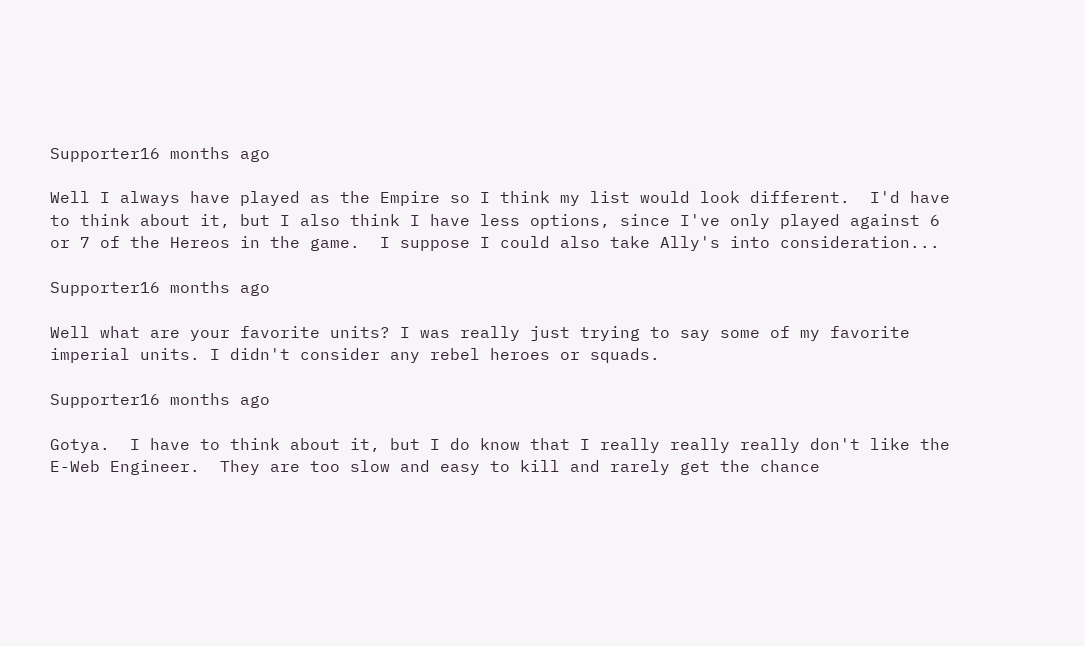Supporter16 months ago

Well I always have played as the Empire so I think my list would look different.  I'd have to think about it, but I also think I have less options, since I've only played against 6 or 7 of the Hereos in the game.  I suppose I could also take Ally's into consideration...

Supporter16 months ago

Well what are your favorite units? I was really just trying to say some of my favorite imperial units. I didn't consider any rebel heroes or squads.

Supporter16 months ago

Gotya.  I have to think about it, but I do know that I really really really don't like the E-Web Engineer.  They are too slow and easy to kill and rarely get the chance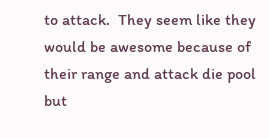to attack.  They seem like they would be awesome because of their range and attack die pool but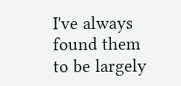I've always found them to be largely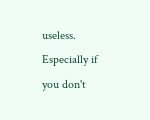useless.  Especially if you don't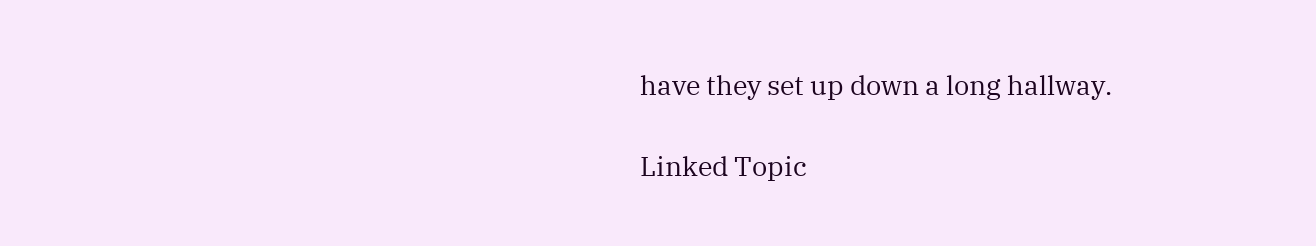have they set up down a long hallway.

Linked Topic